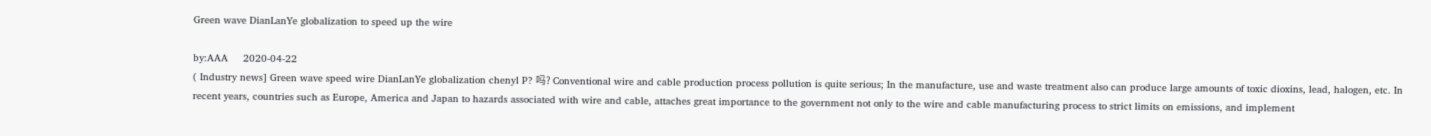Green wave DianLanYe globalization to speed up the wire

by:AAA     2020-04-22
( Industry news] Green wave speed wire DianLanYe globalization chenyl P? 吗? Conventional wire and cable production process pollution is quite serious; In the manufacture, use and waste treatment also can produce large amounts of toxic dioxins, lead, halogen, etc. In recent years, countries such as Europe, America and Japan to hazards associated with wire and cable, attaches great importance to the government not only to the wire and cable manufacturing process to strict limits on emissions, and implement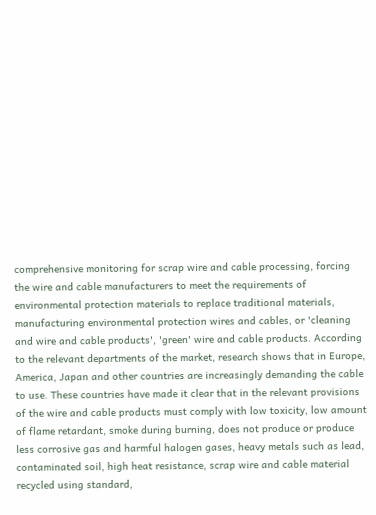comprehensive monitoring for scrap wire and cable processing, forcing the wire and cable manufacturers to meet the requirements of environmental protection materials to replace traditional materials, manufacturing environmental protection wires and cables, or 'cleaning and wire and cable products', 'green' wire and cable products. According to the relevant departments of the market, research shows that in Europe, America, Japan and other countries are increasingly demanding the cable to use. These countries have made it clear that in the relevant provisions of the wire and cable products must comply with low toxicity, low amount of flame retardant, smoke during burning, does not produce or produce less corrosive gas and harmful halogen gases, heavy metals such as lead, contaminated soil, high heat resistance, scrap wire and cable material recycled using standard,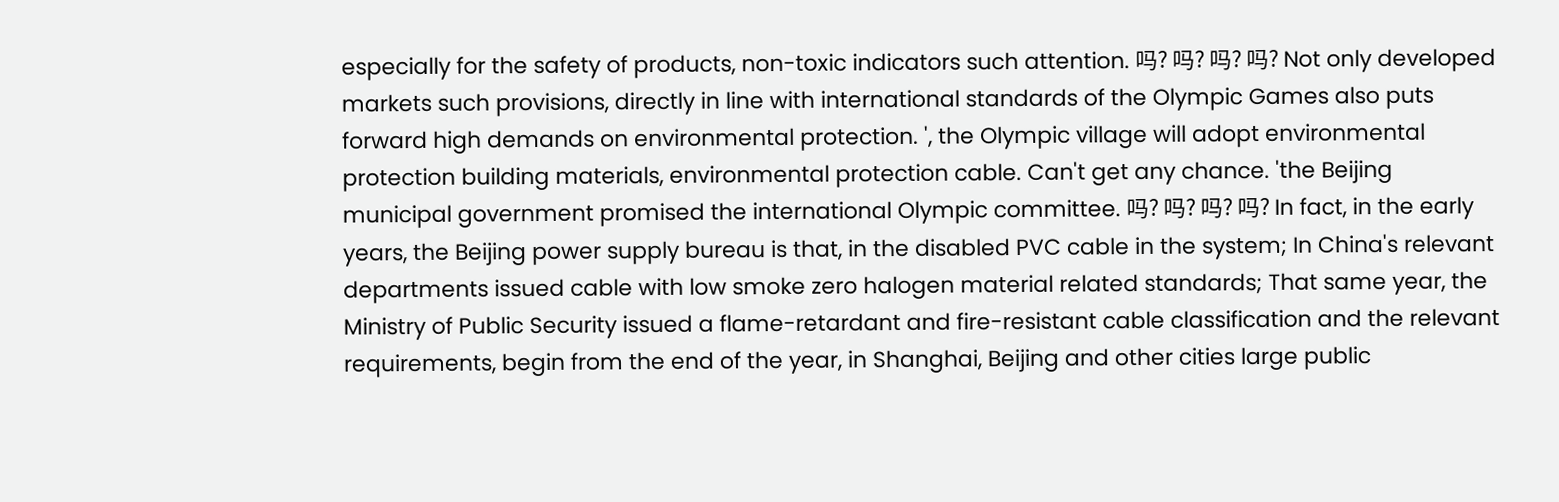especially for the safety of products, non-toxic indicators such attention. 吗? 吗? 吗? 吗? Not only developed markets such provisions, directly in line with international standards of the Olympic Games also puts forward high demands on environmental protection. ', the Olympic village will adopt environmental protection building materials, environmental protection cable. Can't get any chance. 'the Beijing municipal government promised the international Olympic committee. 吗? 吗? 吗? 吗? In fact, in the early years, the Beijing power supply bureau is that, in the disabled PVC cable in the system; In China's relevant departments issued cable with low smoke zero halogen material related standards; That same year, the Ministry of Public Security issued a flame-retardant and fire-resistant cable classification and the relevant requirements, begin from the end of the year, in Shanghai, Beijing and other cities large public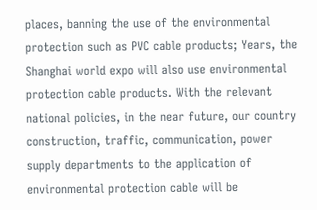places, banning the use of the environmental protection such as PVC cable products; Years, the Shanghai world expo will also use environmental protection cable products. With the relevant national policies, in the near future, our country construction, traffic, communication, power supply departments to the application of environmental protection cable will be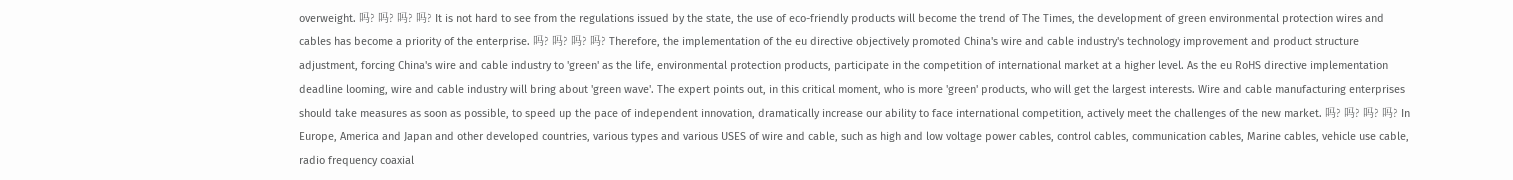overweight. 吗? 吗? 吗? 吗? It is not hard to see from the regulations issued by the state, the use of eco-friendly products will become the trend of The Times, the development of green environmental protection wires and cables has become a priority of the enterprise. 吗? 吗? 吗? 吗? Therefore, the implementation of the eu directive objectively promoted China's wire and cable industry's technology improvement and product structure adjustment, forcing China's wire and cable industry to 'green' as the life, environmental protection products, participate in the competition of international market at a higher level. As the eu RoHS directive implementation deadline looming, wire and cable industry will bring about 'green wave'. The expert points out, in this critical moment, who is more 'green' products, who will get the largest interests. Wire and cable manufacturing enterprises should take measures as soon as possible, to speed up the pace of independent innovation, dramatically increase our ability to face international competition, actively meet the challenges of the new market. 吗? 吗? 吗? 吗? In Europe, America and Japan and other developed countries, various types and various USES of wire and cable, such as high and low voltage power cables, control cables, communication cables, Marine cables, vehicle use cable, radio frequency coaxial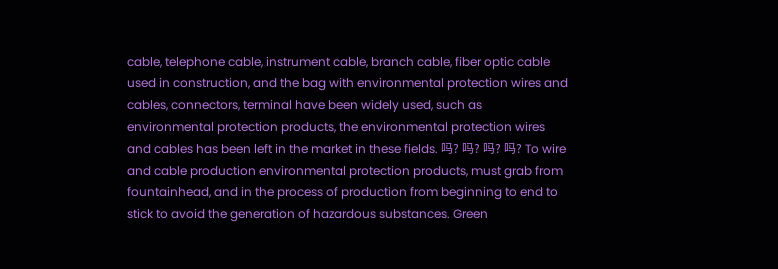cable, telephone cable, instrument cable, branch cable, fiber optic cable used in construction, and the bag with environmental protection wires and cables, connectors, terminal have been widely used, such as environmental protection products, the environmental protection wires and cables has been left in the market in these fields. 吗? 吗? 吗? 吗? To wire and cable production environmental protection products, must grab from fountainhead, and in the process of production from beginning to end to stick to avoid the generation of hazardous substances. Green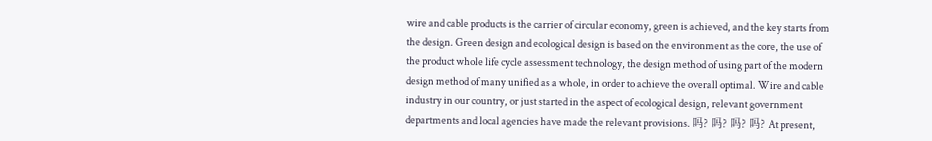wire and cable products is the carrier of circular economy, green is achieved, and the key starts from the design. Green design and ecological design is based on the environment as the core, the use of the product whole life cycle assessment technology, the design method of using part of the modern design method of many unified as a whole, in order to achieve the overall optimal. Wire and cable industry in our country, or just started in the aspect of ecological design, relevant government departments and local agencies have made the relevant provisions. 吗? 吗? 吗? 吗? At present,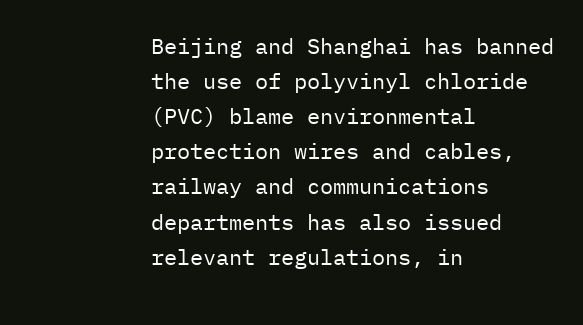Beijing and Shanghai has banned the use of polyvinyl chloride (PVC) blame environmental protection wires and cables, railway and communications departments has also issued relevant regulations, in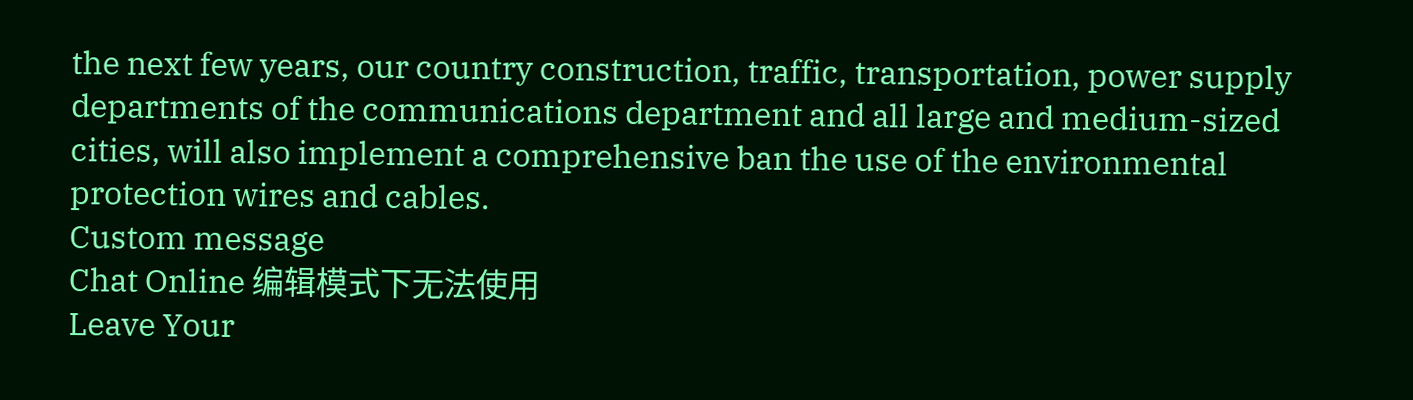the next few years, our country construction, traffic, transportation, power supply departments of the communications department and all large and medium-sized cities, will also implement a comprehensive ban the use of the environmental protection wires and cables.
Custom message
Chat Online 编辑模式下无法使用
Leave Your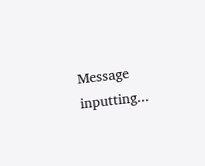Message inputting...